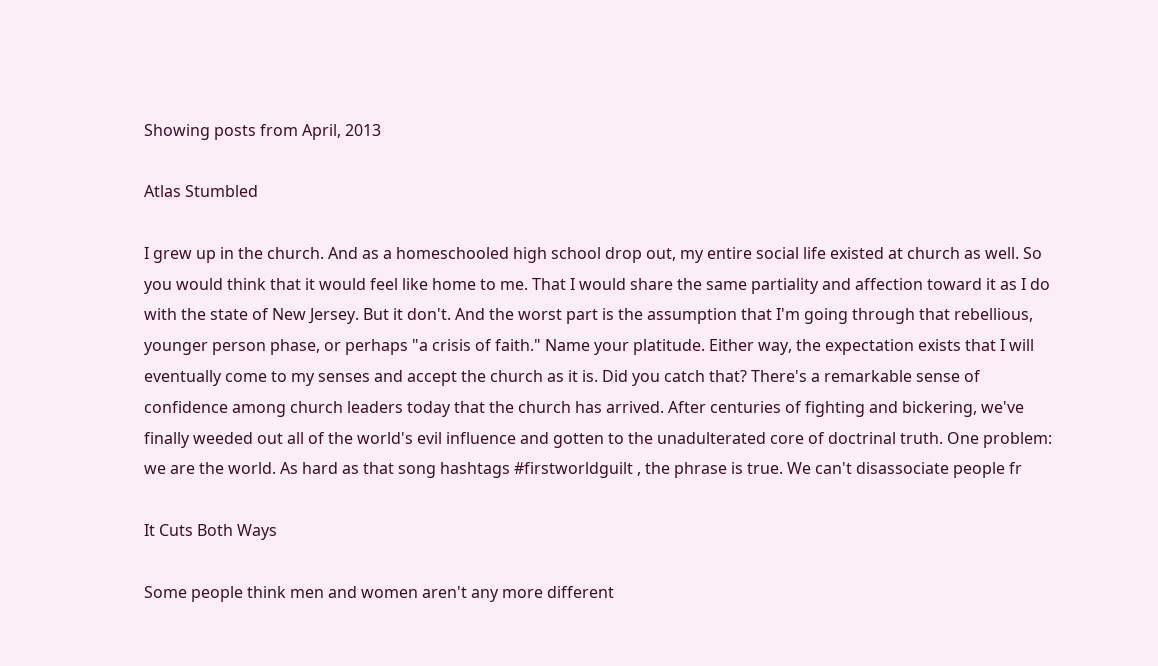Showing posts from April, 2013

Atlas Stumbled

I grew up in the church. And as a homeschooled high school drop out, my entire social life existed at church as well. So you would think that it would feel like home to me. That I would share the same partiality and affection toward it as I do with the state of New Jersey. But it don't. And the worst part is the assumption that I'm going through that rebellious, younger person phase, or perhaps "a crisis of faith." Name your platitude. Either way, the expectation exists that I will eventually come to my senses and accept the church as it is. Did you catch that? There's a remarkable sense of confidence among church leaders today that the church has arrived. After centuries of fighting and bickering, we've finally weeded out all of the world's evil influence and gotten to the unadulterated core of doctrinal truth. One problem: we are the world. As hard as that song hashtags #firstworldguilt , the phrase is true. We can't disassociate people fr

It Cuts Both Ways

Some people think men and women aren't any more different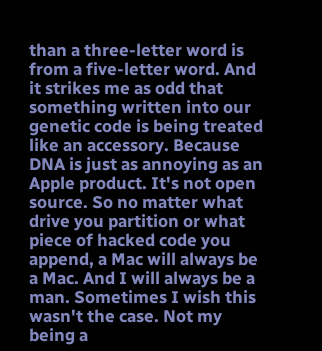than a three-letter word is from a five-letter word. And it strikes me as odd that something written into our genetic code is being treated like an accessory. Because DNA is just as annoying as an Apple product. It's not open source. So no matter what drive you partition or what piece of hacked code you append, a Mac will always be a Mac. And I will always be a man. Sometimes I wish this wasn't the case. Not my being a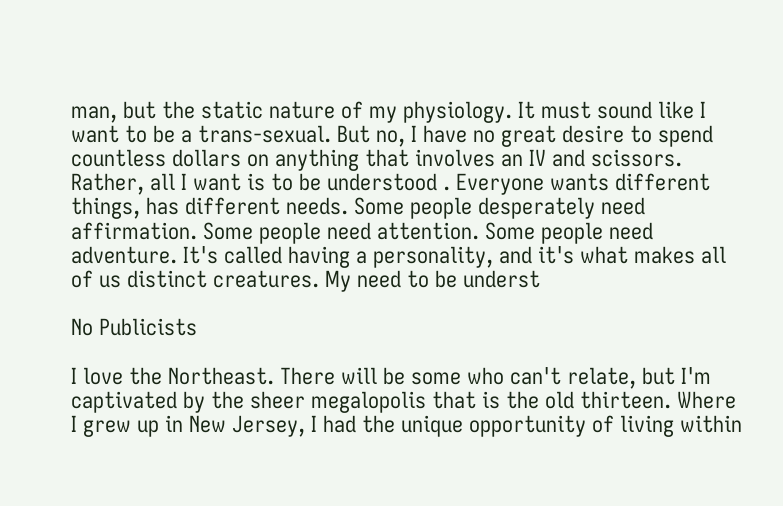man, but the static nature of my physiology. It must sound like I want to be a trans-sexual. But no, I have no great desire to spend countless dollars on anything that involves an IV and scissors. Rather, all I want is to be understood . Everyone wants different things, has different needs. Some people desperately need affirmation. Some people need attention. Some people need adventure. It's called having a personality, and it's what makes all of us distinct creatures. My need to be underst

No Publicists

I love the Northeast. There will be some who can't relate, but I'm captivated by the sheer megalopolis that is the old thirteen. Where I grew up in New Jersey, I had the unique opportunity of living within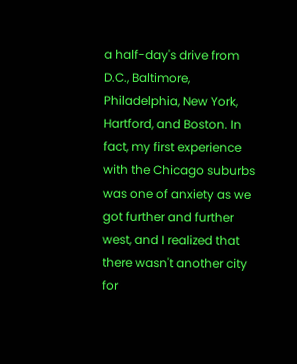a half-day's drive from D.C., Baltimore, Philadelphia, New York, Hartford, and Boston. In fact, my first experience with the Chicago suburbs was one of anxiety as we got further and further west, and I realized that there wasn't another city for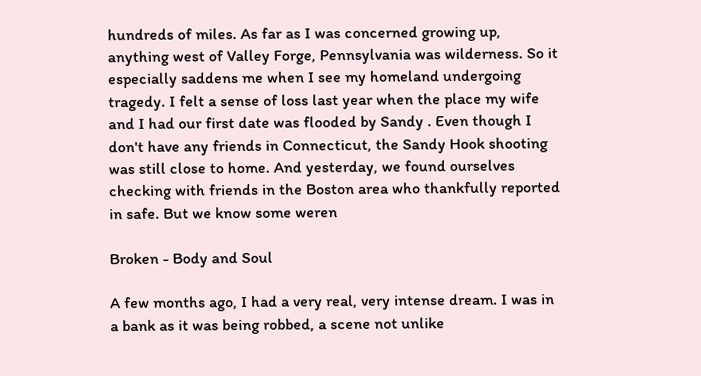hundreds of miles. As far as I was concerned growing up, anything west of Valley Forge, Pennsylvania was wilderness. So it especially saddens me when I see my homeland undergoing tragedy. I felt a sense of loss last year when the place my wife and I had our first date was flooded by Sandy . Even though I don't have any friends in Connecticut, the Sandy Hook shooting was still close to home. And yesterday, we found ourselves checking with friends in the Boston area who thankfully reported in safe. But we know some weren

Broken - Body and Soul

A few months ago, I had a very real, very intense dream. I was in a bank as it was being robbed, a scene not unlike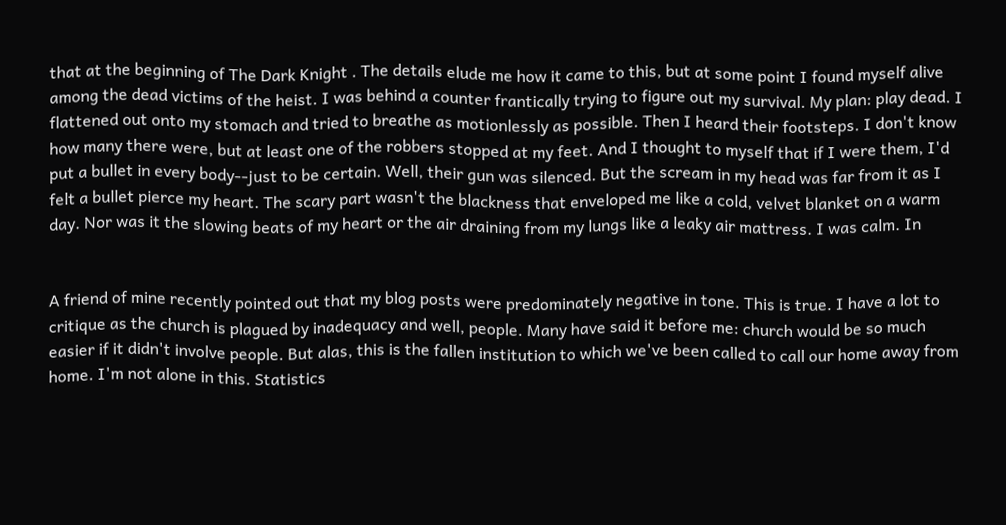that at the beginning of The Dark Knight . The details elude me how it came to this, but at some point I found myself alive among the dead victims of the heist. I was behind a counter frantically trying to figure out my survival. My plan: play dead. I flattened out onto my stomach and tried to breathe as motionlessly as possible. Then I heard their footsteps. I don't know how many there were, but at least one of the robbers stopped at my feet. And I thought to myself that if I were them, I'd put a bullet in every body--just to be certain. Well, their gun was silenced. But the scream in my head was far from it as I felt a bullet pierce my heart. The scary part wasn't the blackness that enveloped me like a cold, velvet blanket on a warm day. Nor was it the slowing beats of my heart or the air draining from my lungs like a leaky air mattress. I was calm. In


A friend of mine recently pointed out that my blog posts were predominately negative in tone. This is true. I have a lot to critique as the church is plagued by inadequacy and well, people. Many have said it before me: church would be so much easier if it didn't involve people. But alas, this is the fallen institution to which we've been called to call our home away from home. I'm not alone in this. Statistics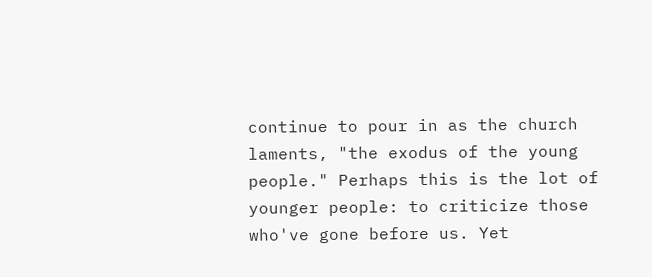continue to pour in as the church laments, "the exodus of the young people." Perhaps this is the lot of younger people: to criticize those who've gone before us. Yet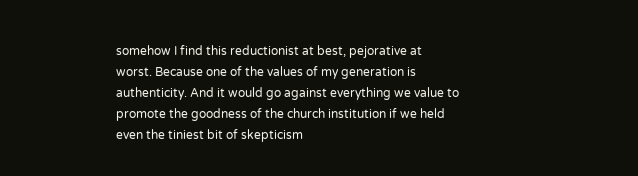somehow I find this reductionist at best, pejorative at worst. Because one of the values of my generation is authenticity. And it would go against everything we value to promote the goodness of the church institution if we held even the tiniest bit of skepticism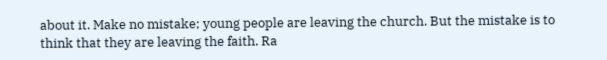about it. Make no mistake; young people are leaving the church. But the mistake is to think that they are leaving the faith. Ra